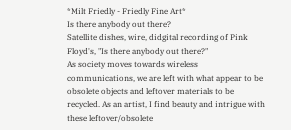*Milt Friedly - Friedly Fine Art*
Is there anybody out there?
Satellite dishes, wire, didgital recording of Pink Floyd's, "Is there anybody out there?"
As society moves towards wireless communications, we are left with what appear to be obsolete objects and leftover materials to be recycled. As an artist, I find beauty and intrigue with these leftover/obsolete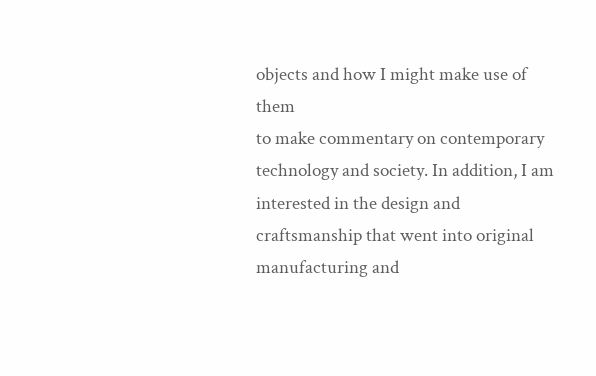objects and how I might make use of them
to make commentary on contemporary technology and society. In addition, I am interested in the design and craftsmanship that went into original manufacturing and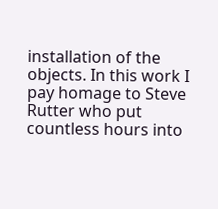installation of the objects. In this work I pay homage to Steve Rutter who put countless hours into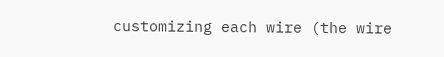customizing each wire (the wire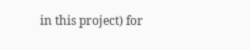in this project) for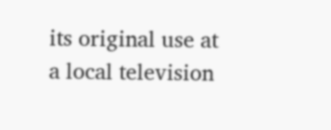its original use at a local television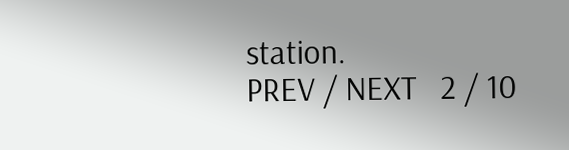station.
PREV / NEXT   2 / 10